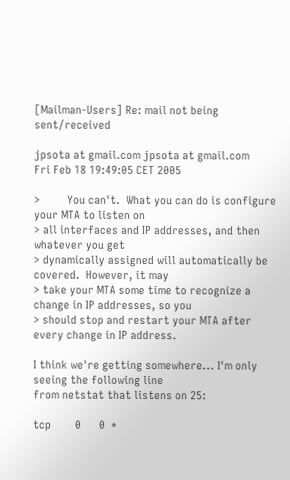[Mailman-Users] Re: mail not being sent/received

jpsota at gmail.com jpsota at gmail.com
Fri Feb 18 19:49:05 CET 2005

>         You can't.  What you can do is configure your MTA to listen on
> all interfaces and IP addresses, and then whatever you get
> dynamically assigned will automatically be covered.  However, it may
> take your MTA some time to recognize a change in IP addresses, so you
> should stop and restart your MTA after every change in IP address.

I think we're getting somewhere... I'm only seeing the following line
from netstat that listens on 25:

tcp        0      0  *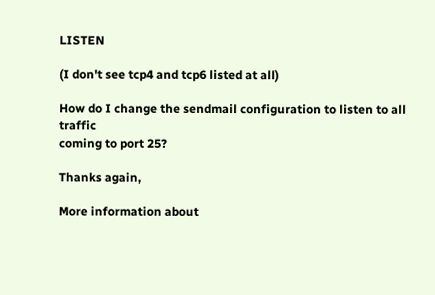LISTEN

(I don't see tcp4 and tcp6 listed at all)

How do I change the sendmail configuration to listen to all traffic
coming to port 25?

Thanks again,

More information about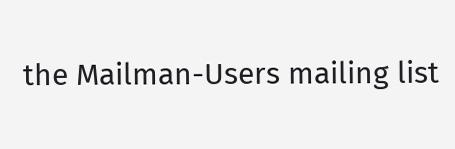the Mailman-Users mailing list